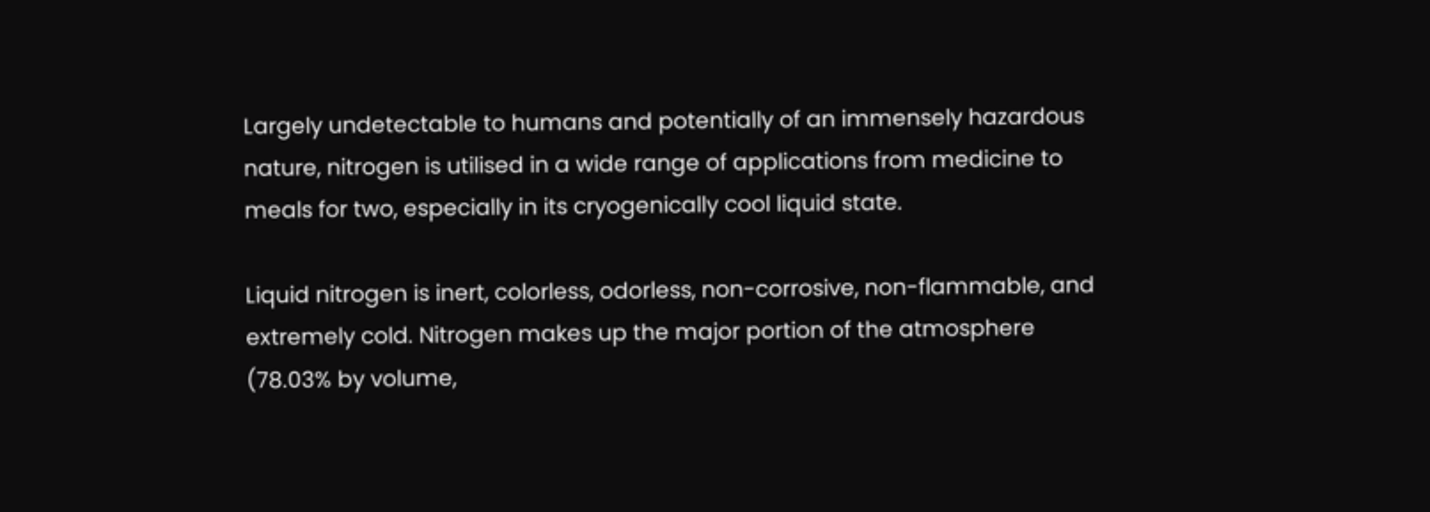Largely undetectable to humans and potentially of an immensely hazardous nature, nitrogen is utilised in a wide range of applications from medicine to meals for two, especially in its cryogenically cool liquid state.

Liquid nitrogen is inert, colorless, odorless, non-corrosive, non-flammable, and extremely cold. Nitrogen makes up the major portion of the atmosphere (78.03% by volume,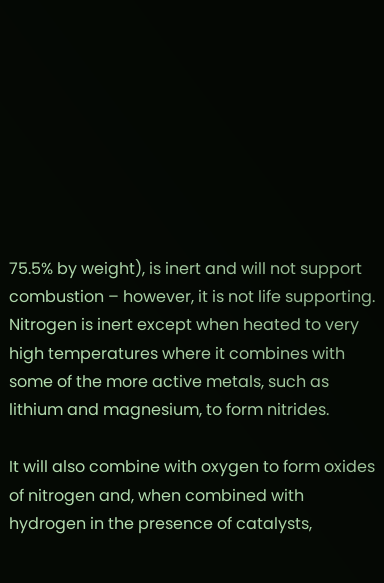75.5% by weight), is inert and will not support combustion – however, it is not life supporting. Nitrogen is inert except when heated to very high temperatures where it combines with some of the more active metals, such as lithium and magnesium, to form nitrides.

It will also combine with oxygen to form oxides of nitrogen and, when combined with hydrogen in the presence of catalysts,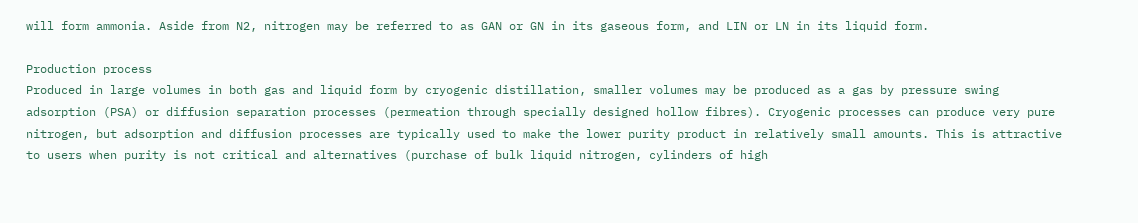will form ammonia. Aside from N2, nitrogen may be referred to as GAN or GN in its gaseous form, and LIN or LN in its liquid form.

Production process
Produced in large volumes in both gas and liquid form by cryogenic distillation, smaller volumes may be produced as a gas by pressure swing adsorption (PSA) or diffusion separation processes (permeation through specially designed hollow fibres). Cryogenic processes can produce very pure nitrogen, but adsorption and diffusion processes are typically used to make the lower purity product in relatively small amounts. This is attractive to users when purity is not critical and alternatives (purchase of bulk liquid nitrogen, cylinders of high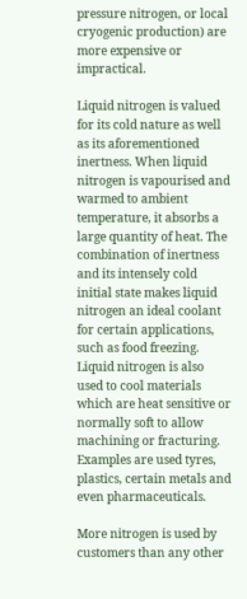pressure nitrogen, or local cryogenic production) are more expensive or impractical.

Liquid nitrogen is valued for its cold nature as well as its aforementioned inertness. When liquid nitrogen is vapourised and warmed to ambient temperature, it absorbs a large quantity of heat. The combination of inertness and its intensely cold initial state makes liquid nitrogen an ideal coolant for certain applications, such as food freezing. Liquid nitrogen is also used to cool materials which are heat sensitive or normally soft to allow machining or fracturing. Examples are used tyres, plastics, certain metals and even pharmaceuticals.

More nitrogen is used by customers than any other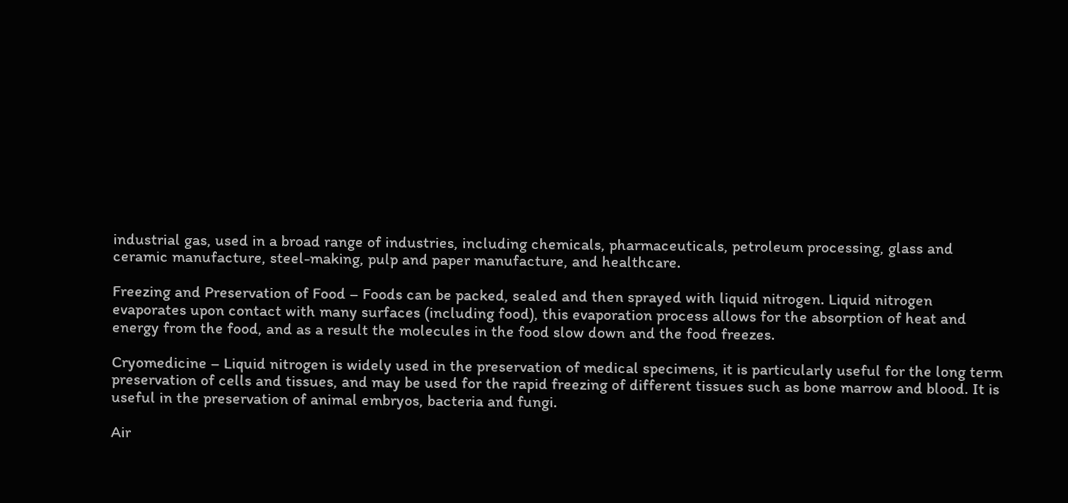industrial gas, used in a broad range of industries, including chemicals, pharmaceuticals, petroleum processing, glass and ceramic manufacture, steel-making, pulp and paper manufacture, and healthcare.

Freezing and Preservation of Food – Foods can be packed, sealed and then sprayed with liquid nitrogen. Liquid nitrogen evaporates upon contact with many surfaces (including food), this evaporation process allows for the absorption of heat and energy from the food, and as a result the molecules in the food slow down and the food freezes.

Cryomedicine – Liquid nitrogen is widely used in the preservation of medical specimens, it is particularly useful for the long term preservation of cells and tissues, and may be used for the rapid freezing of different tissues such as bone marrow and blood. It is useful in the preservation of animal embryos, bacteria and fungi.

Air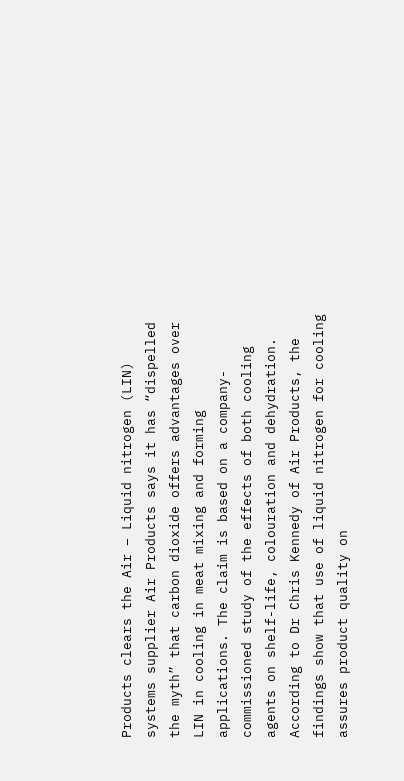Products clears the Air – Liquid nitrogen (LIN) systems supplier Air Products says it has “dispelled the myth” that carbon dioxide offers advantages over LIN in cooling in meat mixing and forming applications. The claim is based on a company-commissioned study of the effects of both cooling agents on shelf-life, colouration and dehydration.
According to Dr Chris Kennedy of Air Products, the findings show that use of liquid nitrogen for cooling assures product quality on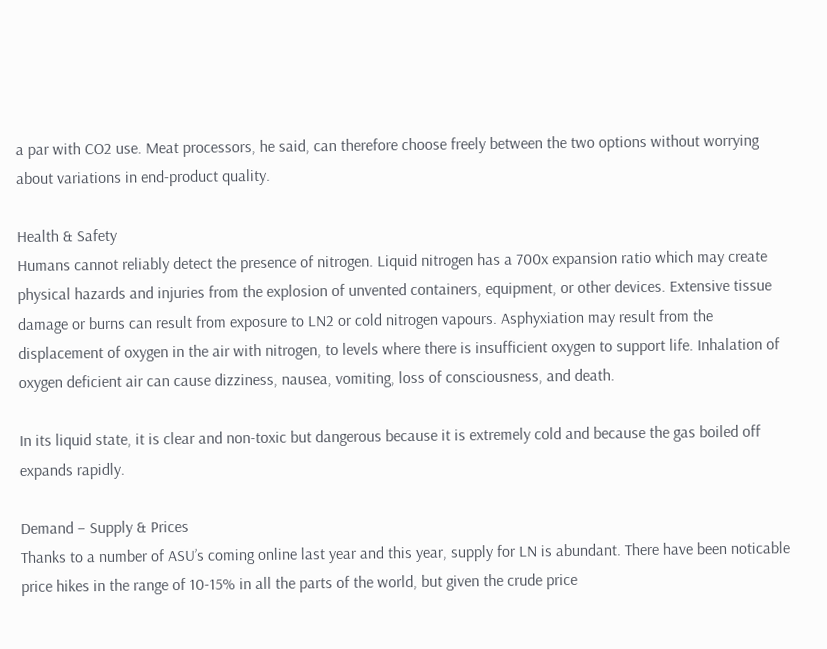a par with CO2 use. Meat processors, he said, can therefore choose freely between the two options without worrying about variations in end-product quality.

Health & Safety
Humans cannot reliably detect the presence of nitrogen. Liquid nitrogen has a 700x expansion ratio which may create physical hazards and injuries from the explosion of unvented containers, equipment, or other devices. Extensive tissue damage or burns can result from exposure to LN2 or cold nitrogen vapours. Asphyxiation may result from the displacement of oxygen in the air with nitrogen, to levels where there is insufficient oxygen to support life. Inhalation of oxygen deficient air can cause dizziness, nausea, vomiting, loss of consciousness, and death.

In its liquid state, it is clear and non-toxic but dangerous because it is extremely cold and because the gas boiled off expands rapidly.

Demand – Supply & Prices
Thanks to a number of ASU’s coming online last year and this year, supply for LN is abundant. There have been noticable price hikes in the range of 10-15% in all the parts of the world, but given the crude price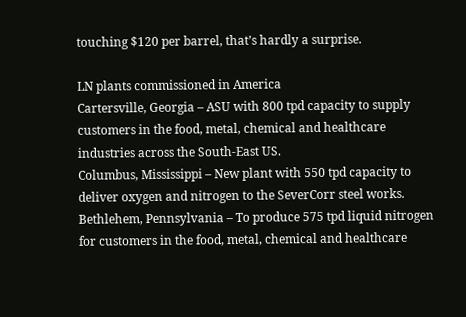touching $120 per barrel, that’s hardly a surprise.

LN plants commissioned in America
Cartersville, Georgia – ASU with 800 tpd capacity to supply customers in the food, metal, chemical and healthcare industries across the South-East US.
Columbus, Mississippi – New plant with 550 tpd capacity to deliver oxygen and nitrogen to the SeverCorr steel works.
Bethlehem, Pennsylvania – To produce 575 tpd liquid nitrogen for customers in the food, metal, chemical and healthcare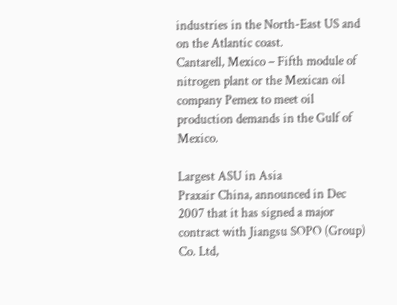industries in the North-East US and on the Atlantic coast.
Cantarell, Mexico – Fifth module of nitrogen plant or the Mexican oil company Pemex to meet oil production demands in the Gulf of Mexico.

Largest ASU in Asia
Praxair China, announced in Dec 2007 that it has signed a major contract with Jiangsu SOPO (Group) Co. Ltd,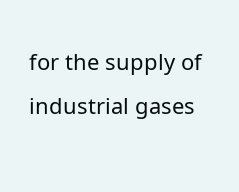for the supply of industrial gases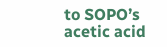to SOPO’s acetic acid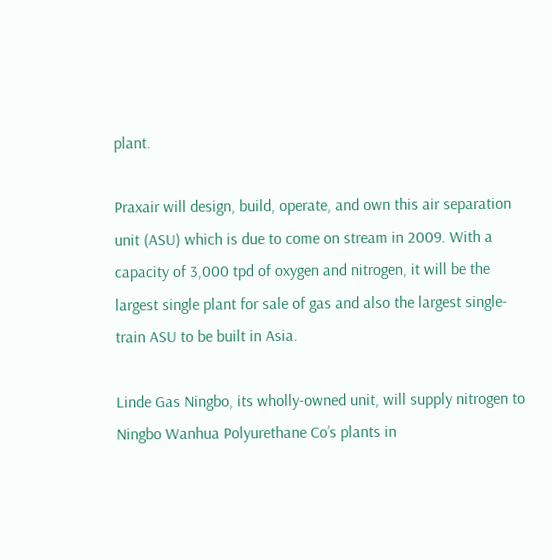plant.

Praxair will design, build, operate, and own this air separation unit (ASU) which is due to come on stream in 2009. With a capacity of 3,000 tpd of oxygen and nitrogen, it will be the largest single plant for sale of gas and also the largest single-train ASU to be built in Asia.

Linde Gas Ningbo, its wholly-owned unit, will supply nitrogen to Ningbo Wanhua Polyurethane Co’s plants in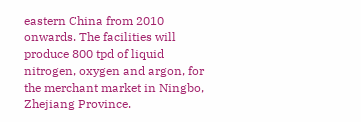eastern China from 2010 onwards. The facilities will produce 800 tpd of liquid nitrogen, oxygen and argon, for the merchant market in Ningbo, Zhejiang Province.